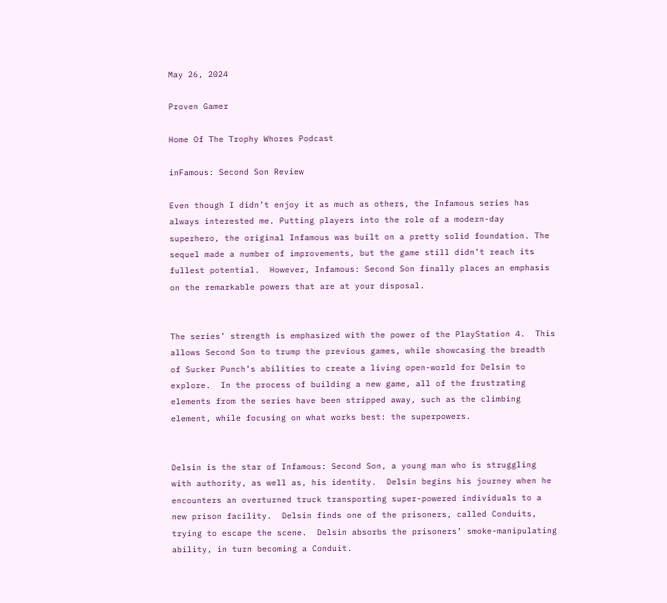May 26, 2024

Proven Gamer

Home Of The Trophy Whores Podcast

inFamous: Second Son Review

Even though I didn’t enjoy it as much as others, the Infamous series has always interested me. Putting players into the role of a modern-day superhero, the original Infamous was built on a pretty solid foundation. The sequel made a number of improvements, but the game still didn’t reach its fullest potential.  However, Infamous: Second Son finally places an emphasis on the remarkable powers that are at your disposal.


The series’ strength is emphasized with the power of the PlayStation 4.  This allows Second Son to trump the previous games, while showcasing the breadth of Sucker Punch’s abilities to create a living open-world for Delsin to explore.  In the process of building a new game, all of the frustrating elements from the series have been stripped away, such as the climbing element, while focusing on what works best: the superpowers.


Delsin is the star of Infamous: Second Son, a young man who is struggling with authority, as well as, his identity.  Delsin begins his journey when he encounters an overturned truck transporting super-powered individuals to a new prison facility.  Delsin finds one of the prisoners, called Conduits, trying to escape the scene.  Delsin absorbs the prisoners’ smoke-manipulating ability, in turn becoming a Conduit.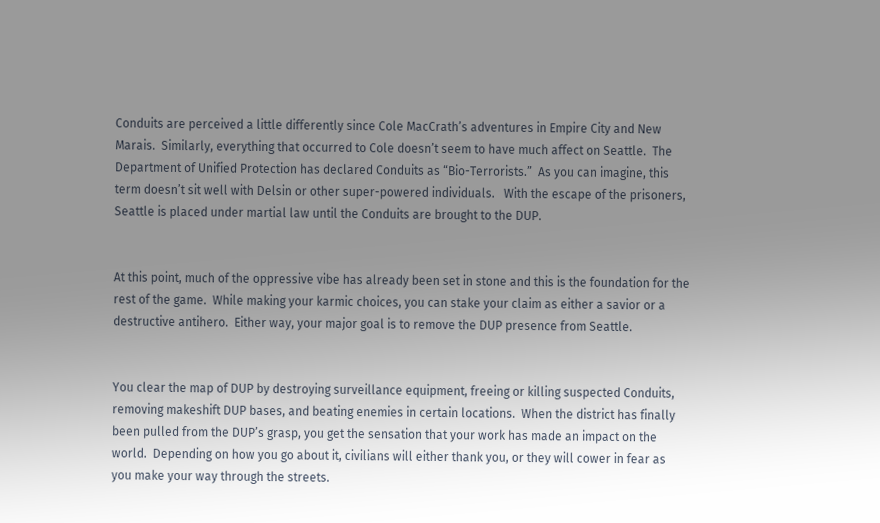Conduits are perceived a little differently since Cole MacCrath’s adventures in Empire City and New Marais.  Similarly, everything that occurred to Cole doesn’t seem to have much affect on Seattle.  The Department of Unified Protection has declared Conduits as “Bio-Terrorists.”  As you can imagine, this term doesn’t sit well with Delsin or other super-powered individuals.   With the escape of the prisoners, Seattle is placed under martial law until the Conduits are brought to the DUP.


At this point, much of the oppressive vibe has already been set in stone and this is the foundation for the rest of the game.  While making your karmic choices, you can stake your claim as either a savior or a destructive antihero.  Either way, your major goal is to remove the DUP presence from Seattle.


You clear the map of DUP by destroying surveillance equipment, freeing or killing suspected Conduits, removing makeshift DUP bases, and beating enemies in certain locations.  When the district has finally been pulled from the DUP’s grasp, you get the sensation that your work has made an impact on the world.  Depending on how you go about it, civilians will either thank you, or they will cower in fear as you make your way through the streets.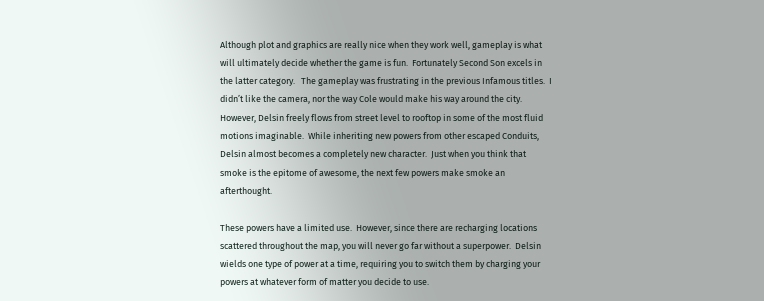Although plot and graphics are really nice when they work well, gameplay is what will ultimately decide whether the game is fun.  Fortunately Second Son excels in the latter category.   The gameplay was frustrating in the previous Infamous titles.  I didn’t like the camera, nor the way Cole would make his way around the city.  However, Delsin freely flows from street level to rooftop in some of the most fluid motions imaginable.  While inheriting new powers from other escaped Conduits, Delsin almost becomes a completely new character.  Just when you think that smoke is the epitome of awesome, the next few powers make smoke an afterthought.

These powers have a limited use.  However, since there are recharging locations scattered throughout the map, you will never go far without a superpower.  Delsin wields one type of power at a time, requiring you to switch them by charging your powers at whatever form of matter you decide to use.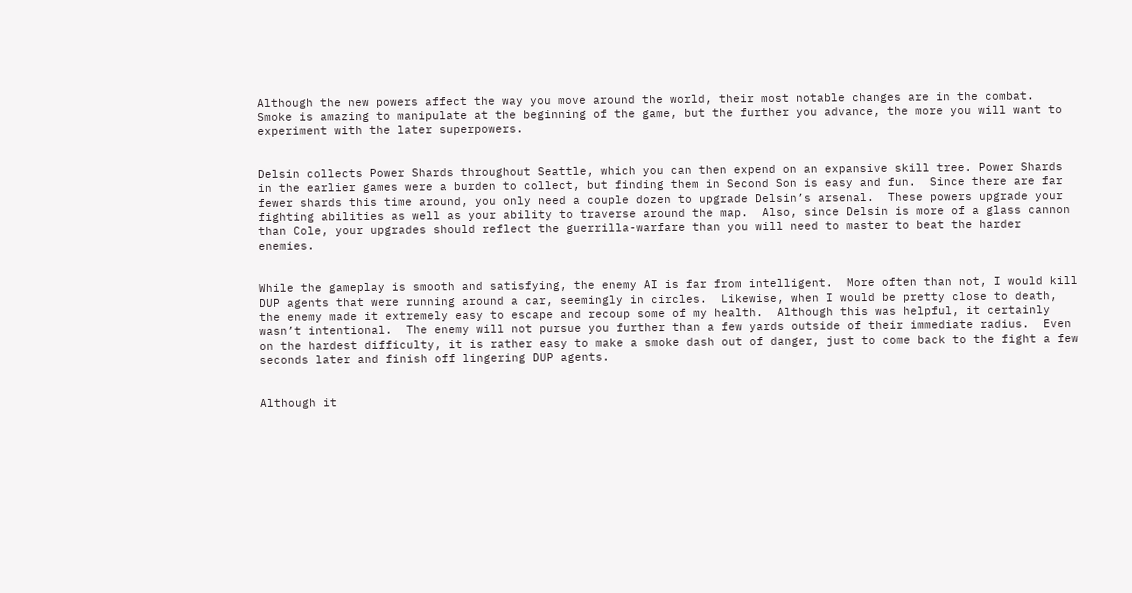Although the new powers affect the way you move around the world, their most notable changes are in the combat.  Smoke is amazing to manipulate at the beginning of the game, but the further you advance, the more you will want to experiment with the later superpowers.


Delsin collects Power Shards throughout Seattle, which you can then expend on an expansive skill tree. Power Shards in the earlier games were a burden to collect, but finding them in Second Son is easy and fun.  Since there are far fewer shards this time around, you only need a couple dozen to upgrade Delsin’s arsenal.  These powers upgrade your fighting abilities as well as your ability to traverse around the map.  Also, since Delsin is more of a glass cannon than Cole, your upgrades should reflect the guerrilla-warfare than you will need to master to beat the harder enemies.


While the gameplay is smooth and satisfying, the enemy AI is far from intelligent.  More often than not, I would kill DUP agents that were running around a car, seemingly in circles.  Likewise, when I would be pretty close to death, the enemy made it extremely easy to escape and recoup some of my health.  Although this was helpful, it certainly wasn’t intentional.  The enemy will not pursue you further than a few yards outside of their immediate radius.  Even on the hardest difficulty, it is rather easy to make a smoke dash out of danger, just to come back to the fight a few seconds later and finish off lingering DUP agents.


Although it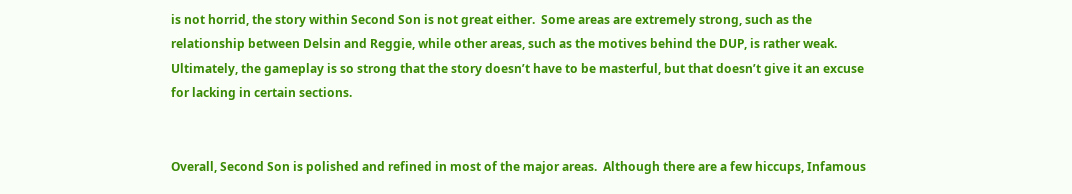is not horrid, the story within Second Son is not great either.  Some areas are extremely strong, such as the relationship between Delsin and Reggie, while other areas, such as the motives behind the DUP, is rather weak.  Ultimately, the gameplay is so strong that the story doesn’t have to be masterful, but that doesn’t give it an excuse for lacking in certain sections.


Overall, Second Son is polished and refined in most of the major areas.  Although there are a few hiccups, Infamous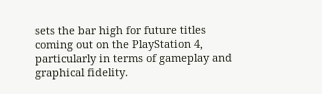sets the bar high for future titles coming out on the PlayStation 4, particularly in terms of gameplay and graphical fidelity.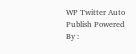WP Twitter Auto Publish Powered By :